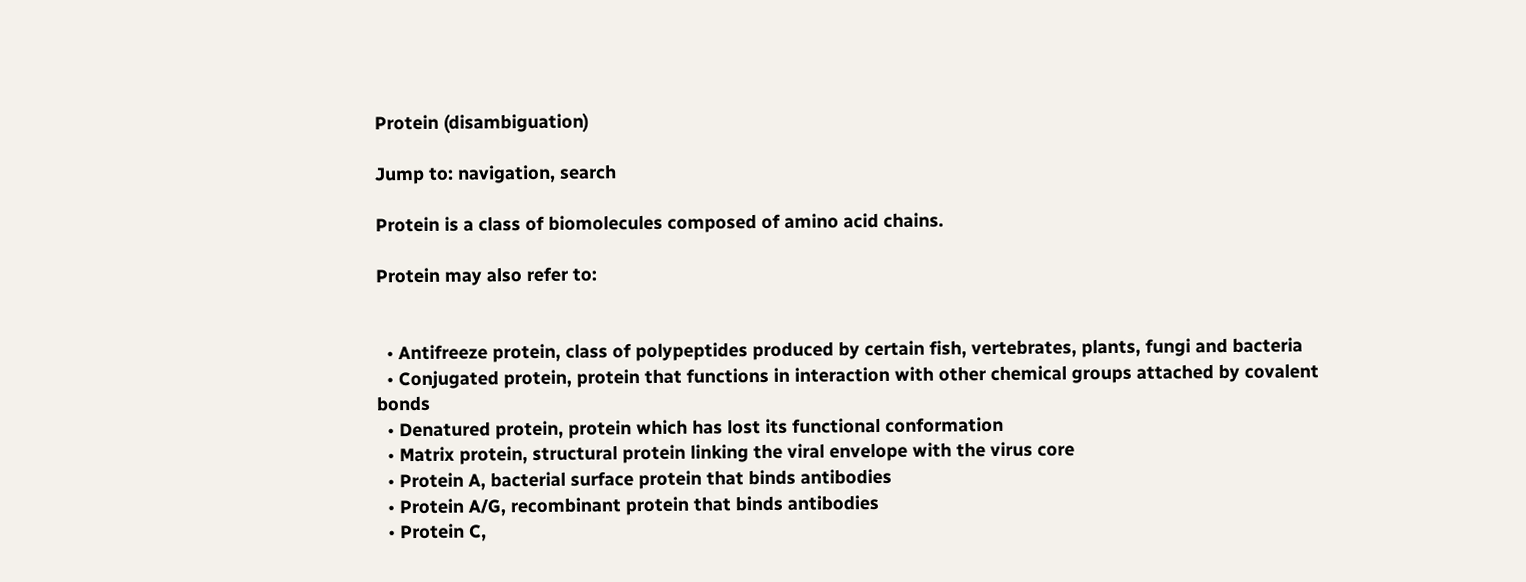Protein (disambiguation)

Jump to: navigation, search

Protein is a class of biomolecules composed of amino acid chains.

Protein may also refer to:


  • Antifreeze protein, class of polypeptides produced by certain fish, vertebrates, plants, fungi and bacteria
  • Conjugated protein, protein that functions in interaction with other chemical groups attached by covalent bonds
  • Denatured protein, protein which has lost its functional conformation
  • Matrix protein, structural protein linking the viral envelope with the virus core
  • Protein A, bacterial surface protein that binds antibodies
  • Protein A/G, recombinant protein that binds antibodies
  • Protein C,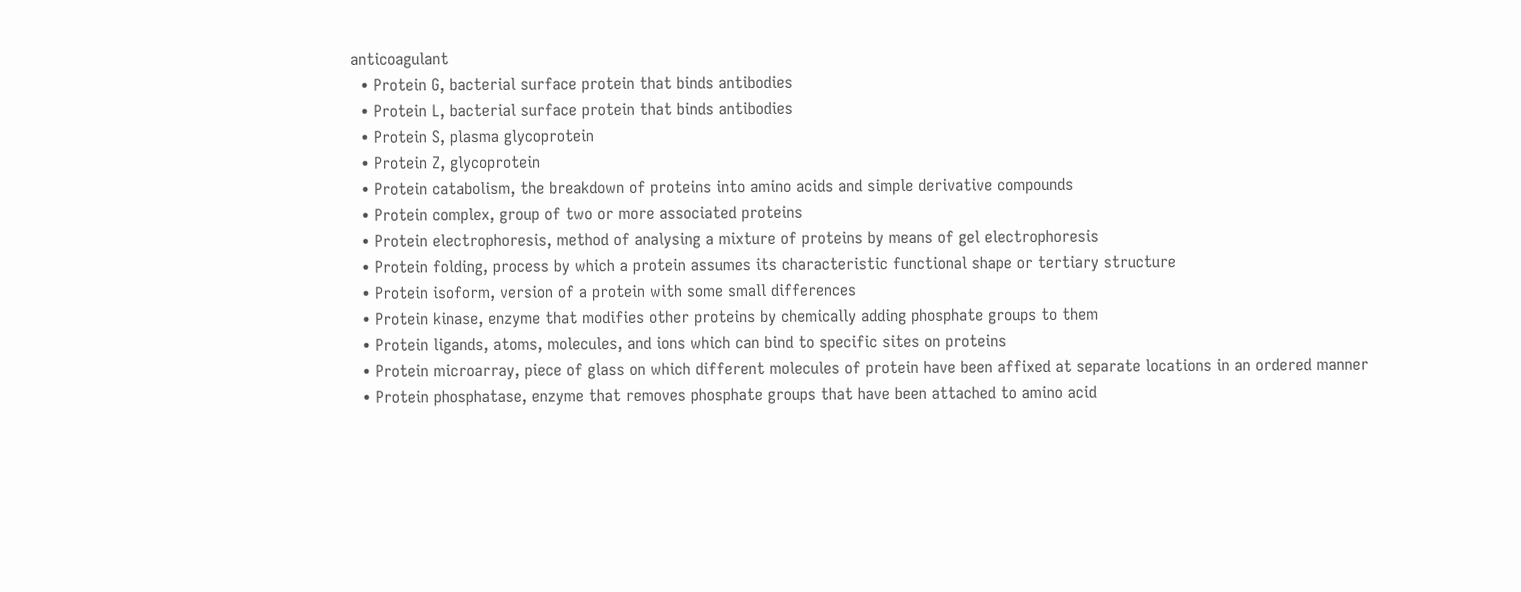anticoagulant
  • Protein G, bacterial surface protein that binds antibodies
  • Protein L, bacterial surface protein that binds antibodies
  • Protein S, plasma glycoprotein
  • Protein Z, glycoprotein
  • Protein catabolism, the breakdown of proteins into amino acids and simple derivative compounds
  • Protein complex, group of two or more associated proteins
  • Protein electrophoresis, method of analysing a mixture of proteins by means of gel electrophoresis
  • Protein folding, process by which a protein assumes its characteristic functional shape or tertiary structure
  • Protein isoform, version of a protein with some small differences
  • Protein kinase, enzyme that modifies other proteins by chemically adding phosphate groups to them
  • Protein ligands, atoms, molecules, and ions which can bind to specific sites on proteins
  • Protein microarray, piece of glass on which different molecules of protein have been affixed at separate locations in an ordered manner
  • Protein phosphatase, enzyme that removes phosphate groups that have been attached to amino acid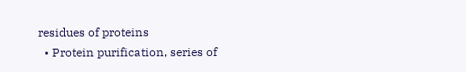residues of proteins
  • Protein purification, series of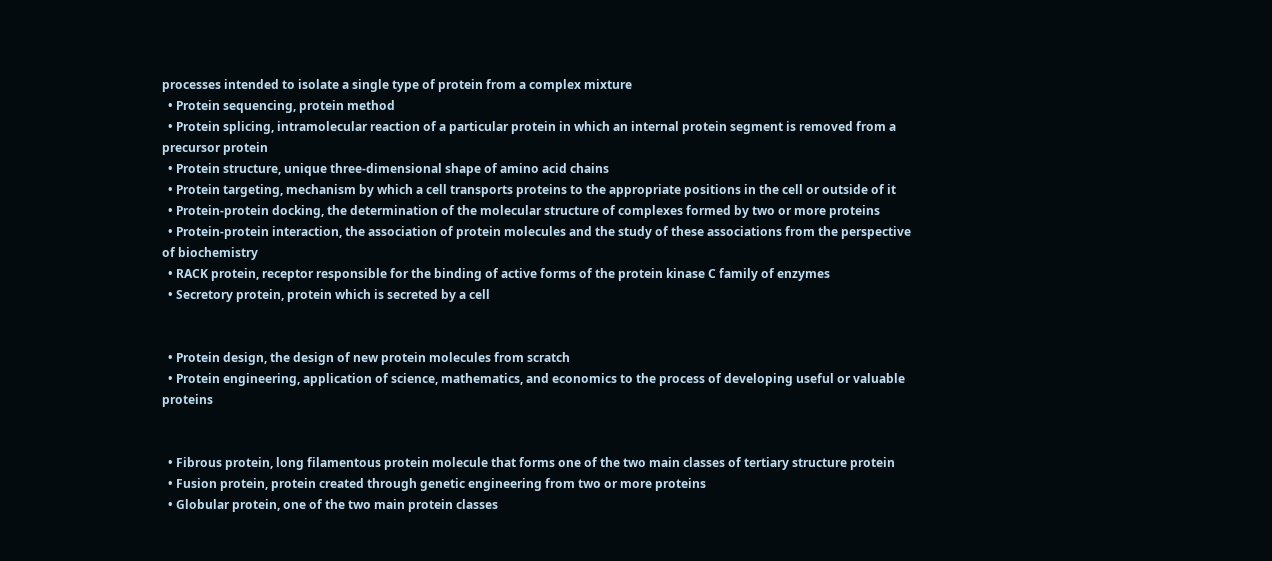processes intended to isolate a single type of protein from a complex mixture
  • Protein sequencing, protein method
  • Protein splicing, intramolecular reaction of a particular protein in which an internal protein segment is removed from a precursor protein
  • Protein structure, unique three-dimensional shape of amino acid chains
  • Protein targeting, mechanism by which a cell transports proteins to the appropriate positions in the cell or outside of it
  • Protein-protein docking, the determination of the molecular structure of complexes formed by two or more proteins
  • Protein-protein interaction, the association of protein molecules and the study of these associations from the perspective of biochemistry
  • RACK protein, receptor responsible for the binding of active forms of the protein kinase C family of enzymes
  • Secretory protein, protein which is secreted by a cell


  • Protein design, the design of new protein molecules from scratch
  • Protein engineering, application of science, mathematics, and economics to the process of developing useful or valuable proteins


  • Fibrous protein, long filamentous protein molecule that forms one of the two main classes of tertiary structure protein
  • Fusion protein, protein created through genetic engineering from two or more proteins
  • Globular protein, one of the two main protein classes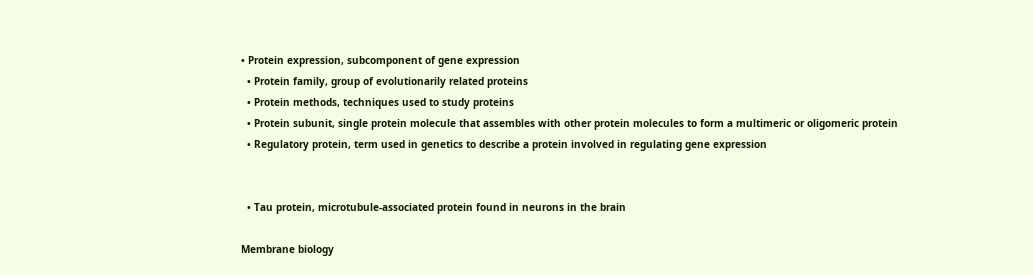• Protein expression, subcomponent of gene expression
  • Protein family, group of evolutionarily related proteins
  • Protein methods, techniques used to study proteins
  • Protein subunit, single protein molecule that assembles with other protein molecules to form a multimeric or oligomeric protein
  • Regulatory protein, term used in genetics to describe a protein involved in regulating gene expression


  • Tau protein, microtubule-associated protein found in neurons in the brain

Membrane biology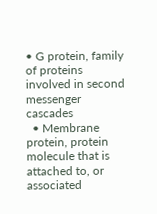• G protein, family of proteins involved in second messenger cascades
  • Membrane protein, protein molecule that is attached to, or associated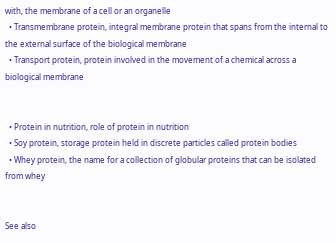with, the membrane of a cell or an organelle
  • Transmembrane protein, integral membrane protein that spans from the internal to the external surface of the biological membrane
  • Transport protein, protein involved in the movement of a chemical across a biological membrane


  • Protein in nutrition, role of protein in nutrition
  • Soy protein, storage protein held in discrete particles called protein bodies
  • Whey protein, the name for a collection of globular proteins that can be isolated from whey


See also